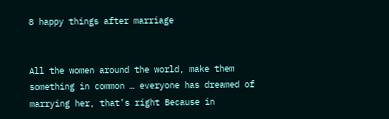8 happy things after marriage


All the women around the world, make them something in common … everyone has dreamed of marrying her, that’s right Because in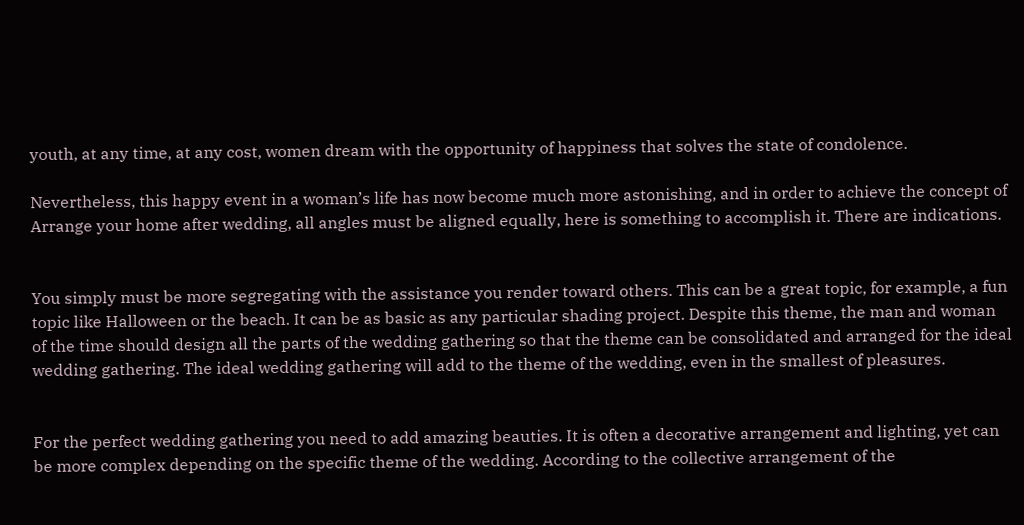youth, at any time, at any cost, women dream with the opportunity of happiness that solves the state of condolence.

Nevertheless, this happy event in a woman’s life has now become much more astonishing, and in order to achieve the concept of Arrange your home after wedding, all angles must be aligned equally, here is something to accomplish it. There are indications.


You simply must be more segregating with the assistance you render toward others. This can be a great topic, for example, a fun topic like Halloween or the beach. It can be as basic as any particular shading project. Despite this theme, the man and woman of the time should design all the parts of the wedding gathering so that the theme can be consolidated and arranged for the ideal wedding gathering. The ideal wedding gathering will add to the theme of the wedding, even in the smallest of pleasures.


For the perfect wedding gathering you need to add amazing beauties. It is often a decorative arrangement and lighting, yet can be more complex depending on the specific theme of the wedding. According to the collective arrangement of the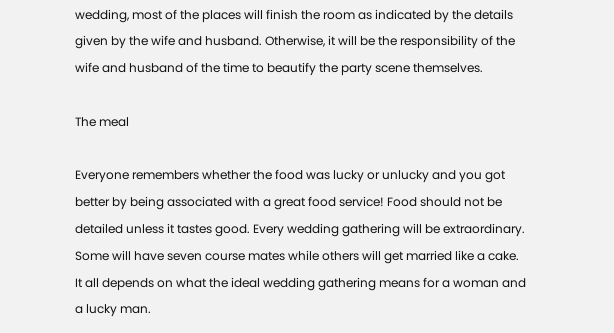wedding, most of the places will finish the room as indicated by the details given by the wife and husband. Otherwise, it will be the responsibility of the wife and husband of the time to beautify the party scene themselves.

The meal

Everyone remembers whether the food was lucky or unlucky and you got better by being associated with a great food service! Food should not be detailed unless it tastes good. Every wedding gathering will be extraordinary. Some will have seven course mates while others will get married like a cake. It all depends on what the ideal wedding gathering means for a woman and a lucky man.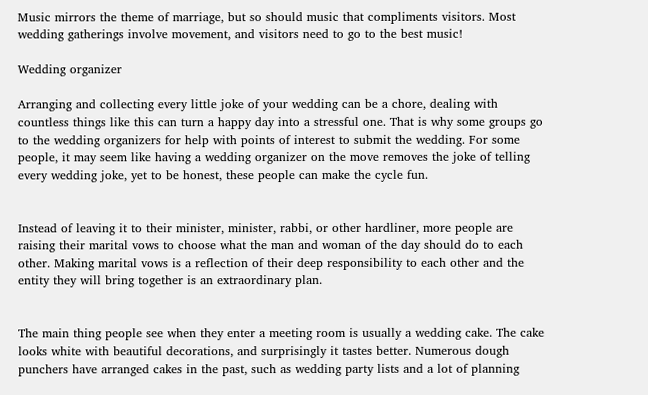Music mirrors the theme of marriage, but so should music that compliments visitors. Most wedding gatherings involve movement, and visitors need to go to the best music!

Wedding organizer

Arranging and collecting every little joke of your wedding can be a chore, dealing with countless things like this can turn a happy day into a stressful one. That is why some groups go to the wedding organizers for help with points of interest to submit the wedding. For some people, it may seem like having a wedding organizer on the move removes the joke of telling every wedding joke, yet to be honest, these people can make the cycle fun.


Instead of leaving it to their minister, minister, rabbi, or other hardliner, more people are raising their marital vows to choose what the man and woman of the day should do to each other. Making marital vows is a reflection of their deep responsibility to each other and the entity they will bring together is an extraordinary plan.


The main thing people see when they enter a meeting room is usually a wedding cake. The cake looks white with beautiful decorations, and surprisingly it tastes better. Numerous dough punchers have arranged cakes in the past, such as wedding party lists and a lot of planning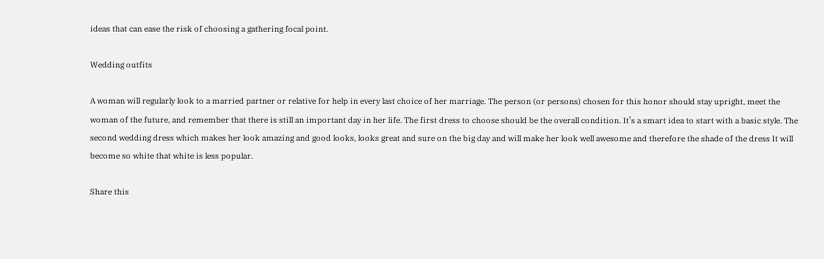ideas that can ease the risk of choosing a gathering focal point.

Wedding outfits

A woman will regularly look to a married partner or relative for help in every last choice of her marriage. The person (or persons) chosen for this honor should stay upright, meet the woman of the future, and remember that there is still an important day in her life. The first dress to choose should be the overall condition. It’s a smart idea to start with a basic style. The second wedding dress which makes her look amazing and good looks, looks great and sure on the big day and will make her look well awesome and therefore the shade of the dress It will become so white that white is less popular.

Share this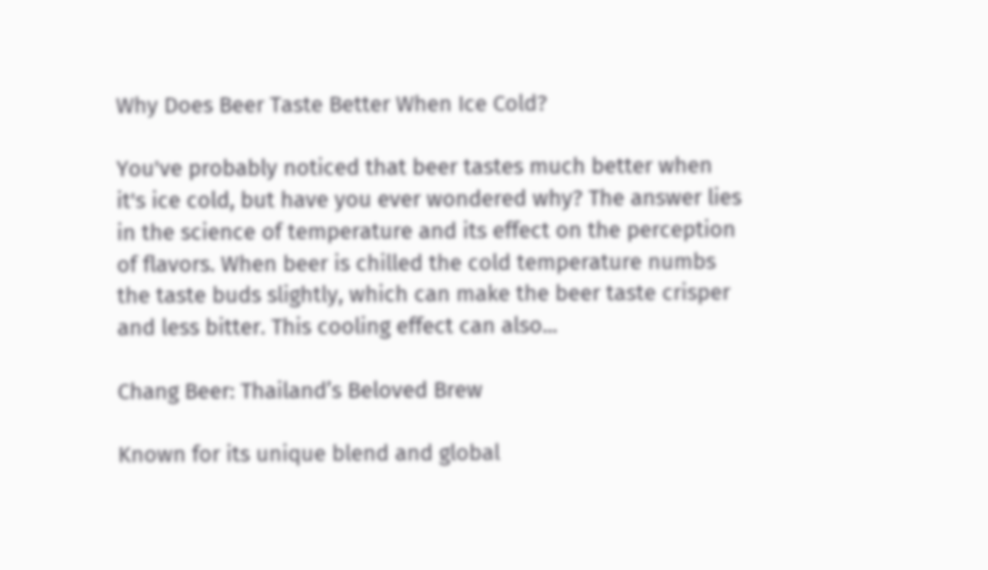Why Does Beer Taste Better When Ice Cold?

You've probably noticed that beer tastes much better when it's ice cold, but have you ever wondered why? The answer lies in the science of temperature and its effect on the perception of flavors. When beer is chilled the cold temperature numbs the taste buds slightly, which can make the beer taste crisper and less bitter. This cooling effect can also...

Chang Beer: Thailand’s Beloved Brew

Known for its unique blend and global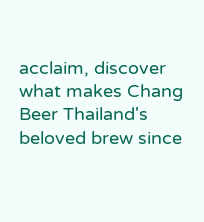acclaim, discover what makes Chang Beer Thailand's beloved brew since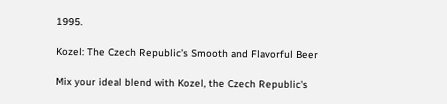1995.

Kozel: The Czech Republic’s Smooth and Flavorful Beer

Mix your ideal blend with Kozel, the Czech Republic's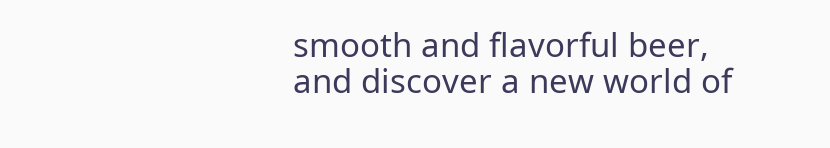smooth and flavorful beer, and discover a new world of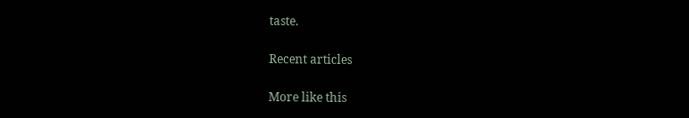taste.

Recent articles

More like this